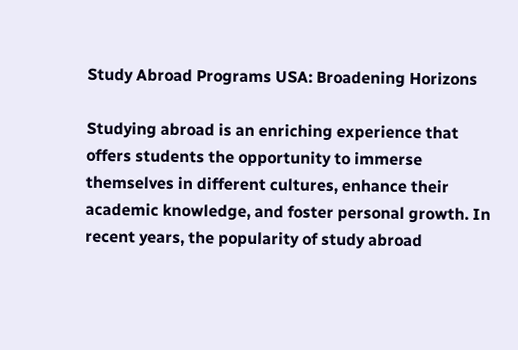Study Abroad Programs USA: Broadening Horizons

Studying abroad is an enriching experience that offers students the opportunity to immerse themselves in different cultures, enhance their academic knowledge, and foster personal growth. In recent years, the popularity of study abroad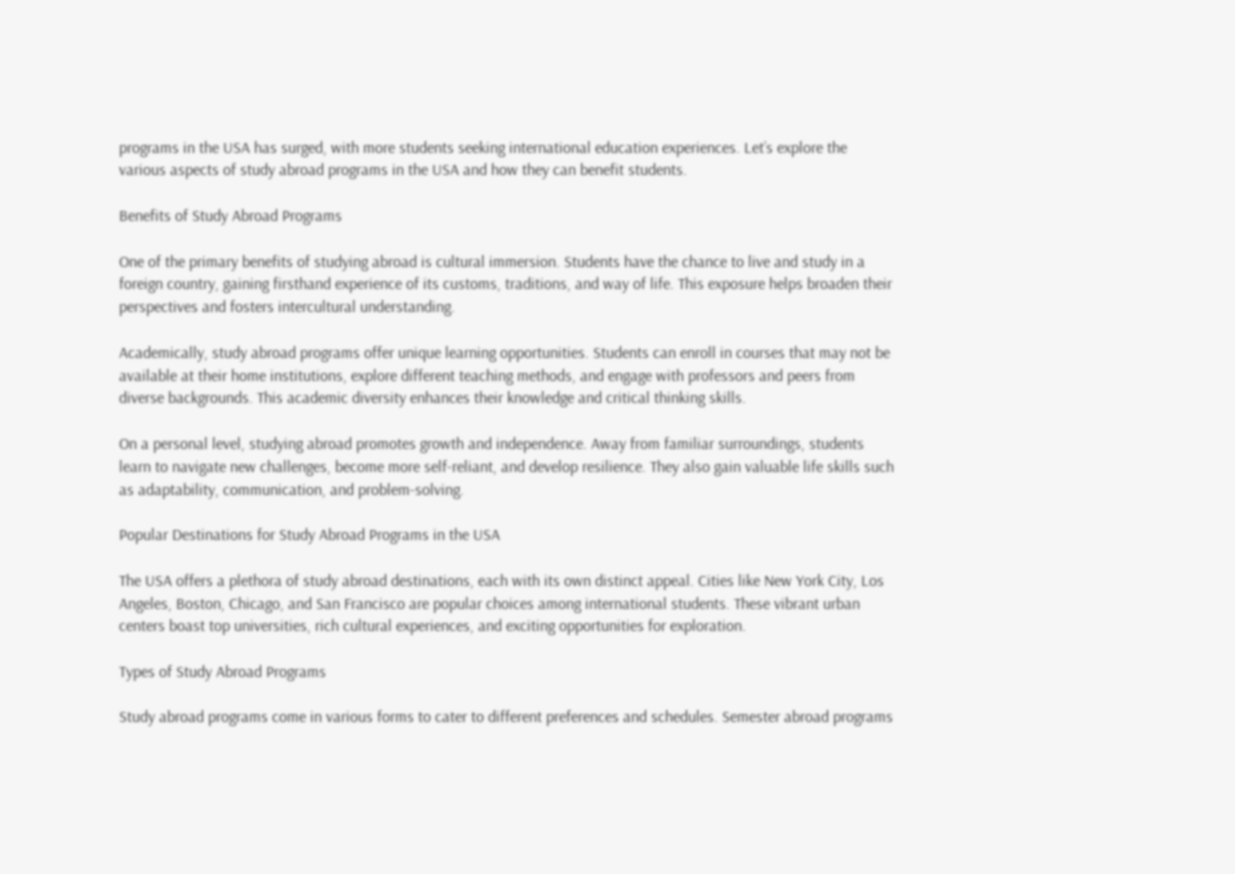programs in the USA has surged, with more students seeking international education experiences. Let’s explore the various aspects of study abroad programs in the USA and how they can benefit students.

Benefits of Study Abroad Programs

One of the primary benefits of studying abroad is cultural immersion. Students have the chance to live and study in a foreign country, gaining firsthand experience of its customs, traditions, and way of life. This exposure helps broaden their perspectives and fosters intercultural understanding.

Academically, study abroad programs offer unique learning opportunities. Students can enroll in courses that may not be available at their home institutions, explore different teaching methods, and engage with professors and peers from diverse backgrounds. This academic diversity enhances their knowledge and critical thinking skills.

On a personal level, studying abroad promotes growth and independence. Away from familiar surroundings, students learn to navigate new challenges, become more self-reliant, and develop resilience. They also gain valuable life skills such as adaptability, communication, and problem-solving.

Popular Destinations for Study Abroad Programs in the USA

The USA offers a plethora of study abroad destinations, each with its own distinct appeal. Cities like New York City, Los Angeles, Boston, Chicago, and San Francisco are popular choices among international students. These vibrant urban centers boast top universities, rich cultural experiences, and exciting opportunities for exploration.

Types of Study Abroad Programs

Study abroad programs come in various forms to cater to different preferences and schedules. Semester abroad programs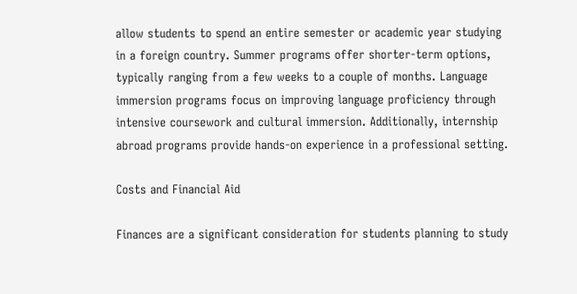allow students to spend an entire semester or academic year studying in a foreign country. Summer programs offer shorter-term options, typically ranging from a few weeks to a couple of months. Language immersion programs focus on improving language proficiency through intensive coursework and cultural immersion. Additionally, internship abroad programs provide hands-on experience in a professional setting.

Costs and Financial Aid

Finances are a significant consideration for students planning to study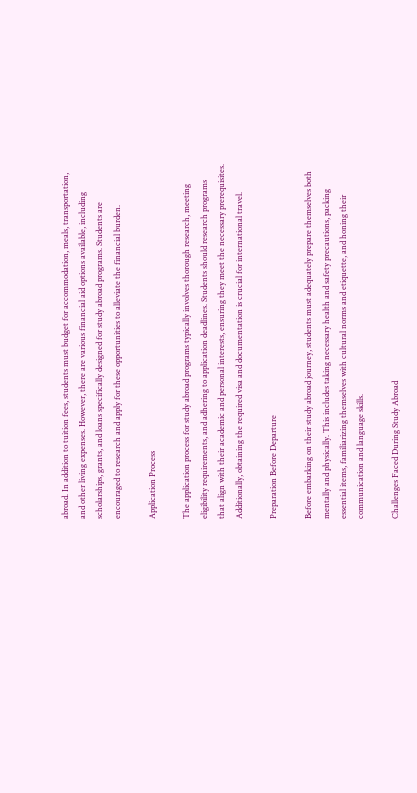abroad. In addition to tuition fees, students must budget for accommodation, meals, transportation, and other living expenses. However, there are various financial aid options available, including scholarships, grants, and loans specifically designed for study abroad programs. Students are encouraged to research and apply for these opportunities to alleviate the financial burden.

Application Process

The application process for study abroad programs typically involves thorough research, meeting eligibility requirements, and adhering to application deadlines. Students should research programs that align with their academic and personal interests, ensuring they meet the necessary prerequisites. Additionally, obtaining the required visa and documentation is crucial for international travel.

Preparation Before Departure

Before embarking on their study abroad journey, students must adequately prepare themselves both mentally and physically. This includes taking necessary health and safety precautions, packing essential items, familiarizing themselves with cultural norms and etiquette, and honing their communication and language skills.

Challenges Faced During Study Abroad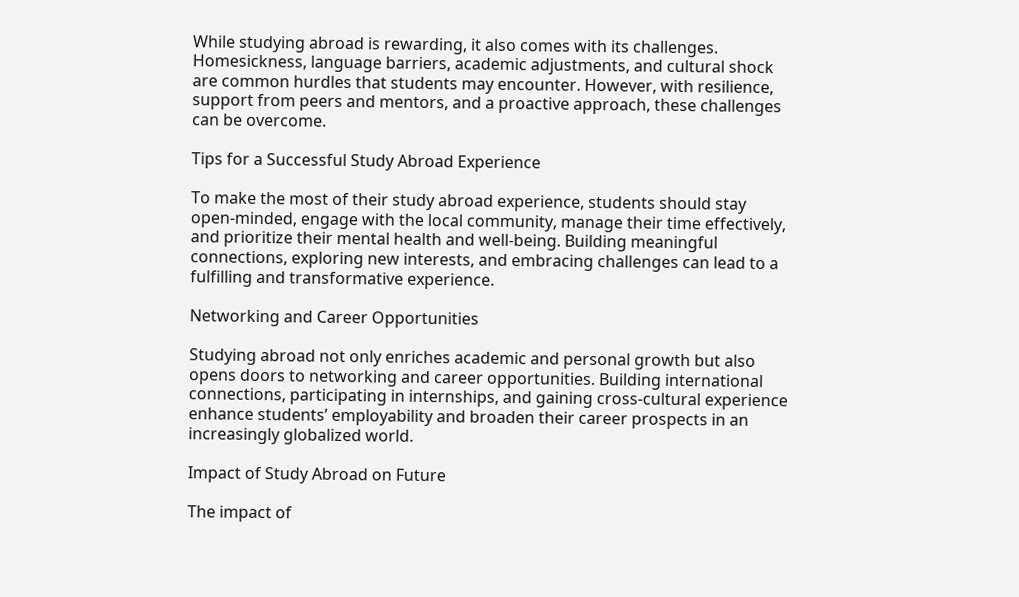While studying abroad is rewarding, it also comes with its challenges. Homesickness, language barriers, academic adjustments, and cultural shock are common hurdles that students may encounter. However, with resilience, support from peers and mentors, and a proactive approach, these challenges can be overcome.

Tips for a Successful Study Abroad Experience

To make the most of their study abroad experience, students should stay open-minded, engage with the local community, manage their time effectively, and prioritize their mental health and well-being. Building meaningful connections, exploring new interests, and embracing challenges can lead to a fulfilling and transformative experience.

Networking and Career Opportunities

Studying abroad not only enriches academic and personal growth but also opens doors to networking and career opportunities. Building international connections, participating in internships, and gaining cross-cultural experience enhance students’ employability and broaden their career prospects in an increasingly globalized world.

Impact of Study Abroad on Future

The impact of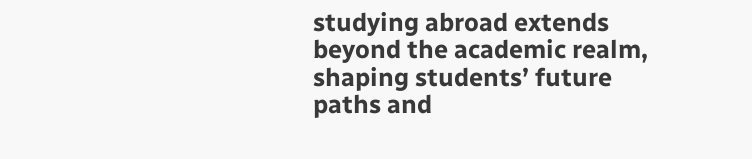studying abroad extends beyond the academic realm, shaping students’ future paths and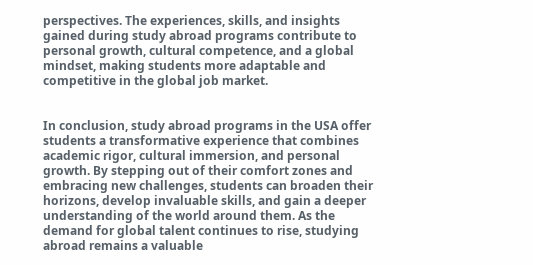perspectives. The experiences, skills, and insights gained during study abroad programs contribute to personal growth, cultural competence, and a global mindset, making students more adaptable and competitive in the global job market.


In conclusion, study abroad programs in the USA offer students a transformative experience that combines academic rigor, cultural immersion, and personal growth. By stepping out of their comfort zones and embracing new challenges, students can broaden their horizons, develop invaluable skills, and gain a deeper understanding of the world around them. As the demand for global talent continues to rise, studying abroad remains a valuable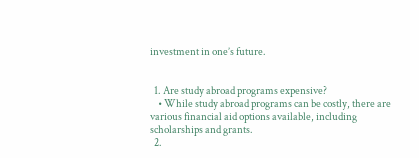investment in one’s future.


  1. Are study abroad programs expensive?
    • While study abroad programs can be costly, there are various financial aid options available, including scholarships and grants.
  2.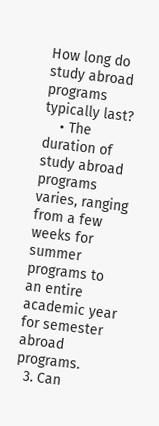How long do study abroad programs typically last?
    • The duration of study abroad programs varies, ranging from a few weeks for summer programs to an entire academic year for semester abroad programs.
  3. Can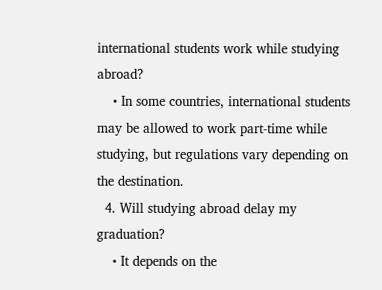international students work while studying abroad?
    • In some countries, international students may be allowed to work part-time while studying, but regulations vary depending on the destination.
  4. Will studying abroad delay my graduation?
    • It depends on the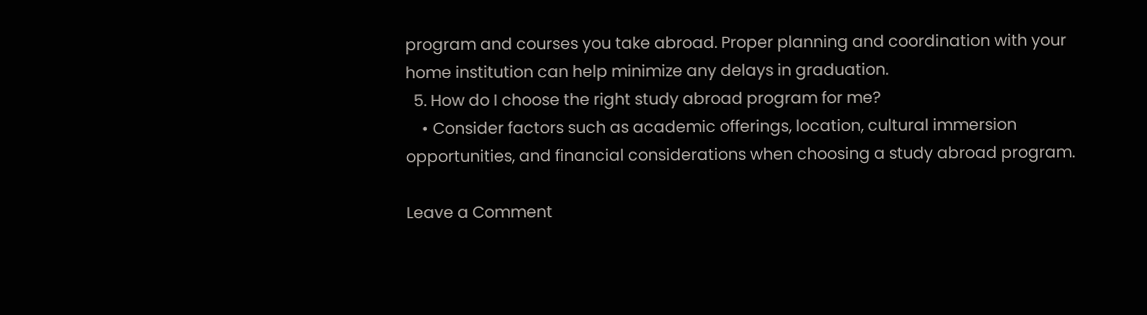program and courses you take abroad. Proper planning and coordination with your home institution can help minimize any delays in graduation.
  5. How do I choose the right study abroad program for me?
    • Consider factors such as academic offerings, location, cultural immersion opportunities, and financial considerations when choosing a study abroad program.

Leave a Comment